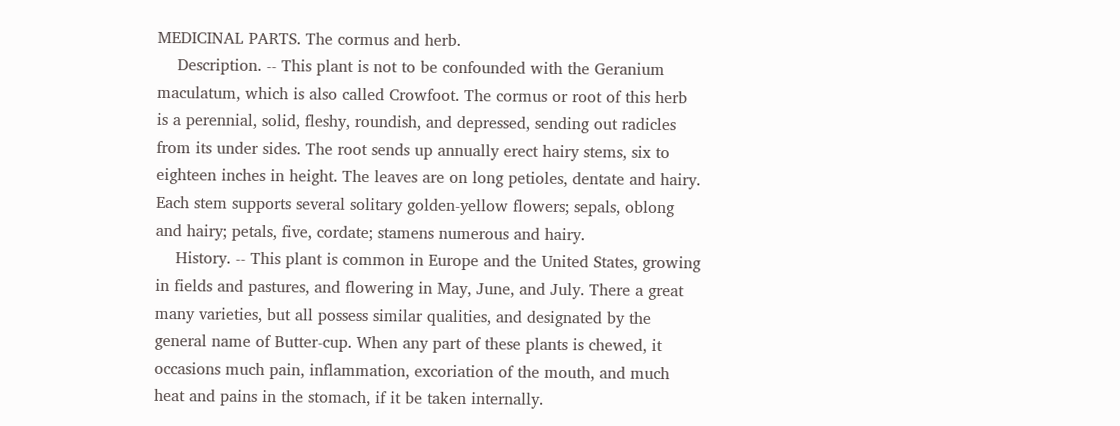MEDICINAL PARTS. The cormus and herb.
    Description. -- This plant is not to be confounded with the Geranium maculatum, which is also called Crowfoot. The cormus or root of this herb is a perennial, solid, fleshy, roundish, and depressed, sending out radicles from its under sides. The root sends up annually erect hairy stems, six to eighteen inches in height. The leaves are on long petioles, dentate and hairy. Each stem supports several solitary golden-yellow flowers; sepals, oblong and hairy; petals, five, cordate; stamens numerous and hairy.
    History. -- This plant is common in Europe and the United States, growing in fields and pastures, and flowering in May, June, and July. There a great many varieties, but all possess similar qualities, and designated by the general name of Butter-cup. When any part of these plants is chewed, it occasions much pain, inflammation, excoriation of the mouth, and much heat and pains in the stomach, if it be taken internally.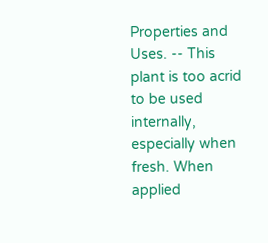Properties and Uses. -- This plant is too acrid to be used internally, especially when fresh. When applied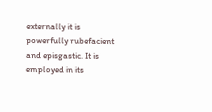externally it is powerfully rubefacient and episgastic. It is employed in its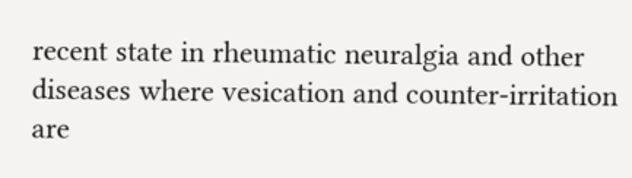recent state in rheumatic neuralgia and other diseases where vesication and counter-irritation are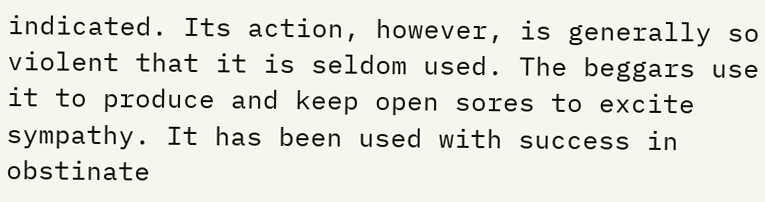indicated. Its action, however, is generally so violent that it is seldom used. The beggars use it to produce and keep open sores to excite sympathy. It has been used with success in obstinate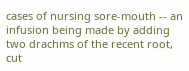cases of nursing sore-mouth -- an infusion being made by adding two drachms of the recent root, cut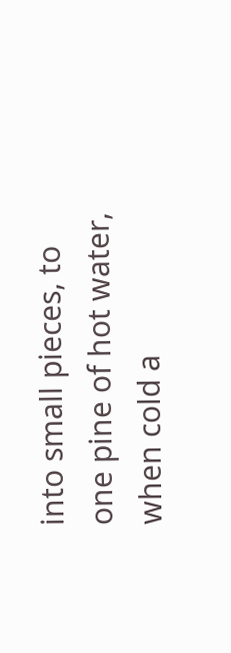into small pieces, to one pine of hot water, when cold a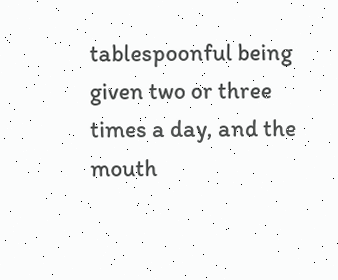tablespoonful being given two or three times a day, and the mouth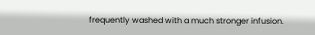frequently washed with a much stronger infusion.